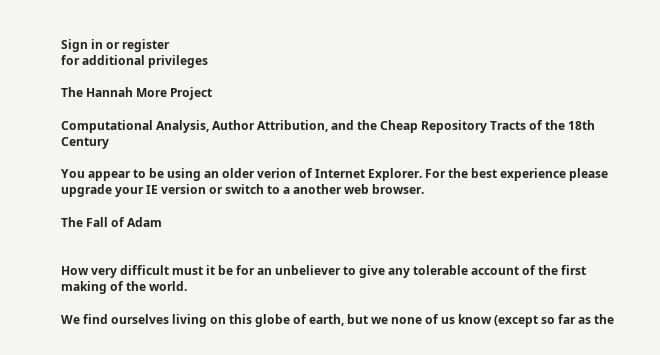Sign in or register
for additional privileges

The Hannah More Project

Computational Analysis, Author Attribution, and the Cheap Repository Tracts of the 18th Century

You appear to be using an older verion of Internet Explorer. For the best experience please upgrade your IE version or switch to a another web browser.

The Fall of Adam


How very difficult must it be for an unbeliever to give any tolerable account of the first making of the world.

We find ourselves living on this globe of earth, but we none of us know (except so far as the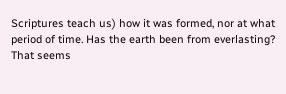Scriptures teach us) how it was formed, nor at what period of time. Has the earth been from everlasting? That seems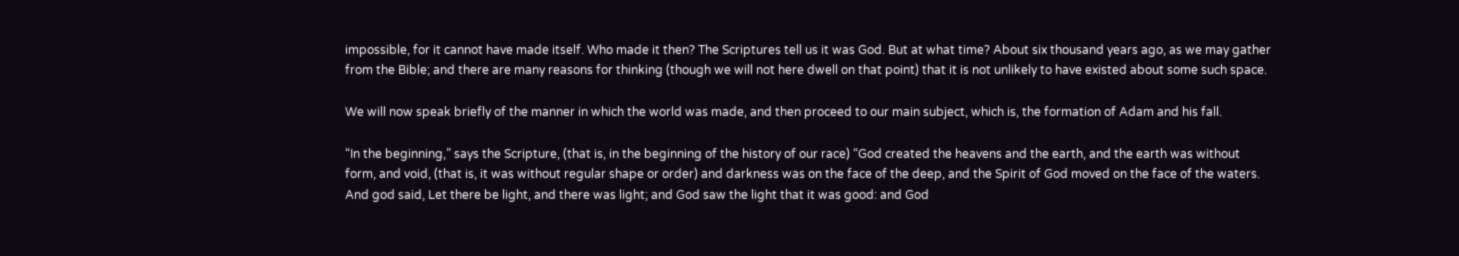impossible, for it cannot have made itself. Who made it then? The Scriptures tell us it was God. But at what time? About six thousand years ago, as we may gather from the Bible; and there are many reasons for thinking (though we will not here dwell on that point) that it is not unlikely to have existed about some such space.

We will now speak briefly of the manner in which the world was made, and then proceed to our main subject, which is, the formation of Adam and his fall.

“In the beginning,” says the Scripture, (that is, in the beginning of the history of our race) “God created the heavens and the earth, and the earth was without form, and void, (that is, it was without regular shape or order) and darkness was on the face of the deep, and the Spirit of God moved on the face of the waters. And god said, Let there be light, and there was light; and God saw the light that it was good: and God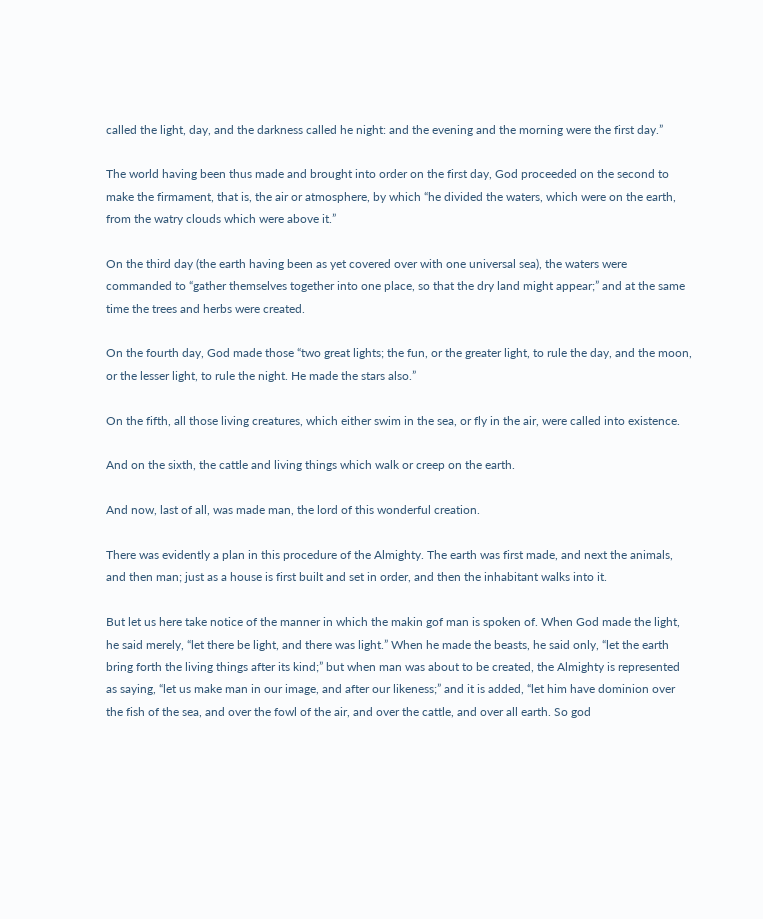called the light, day, and the darkness called he night: and the evening and the morning were the first day.”

The world having been thus made and brought into order on the first day, God proceeded on the second to make the firmament, that is, the air or atmosphere, by which “he divided the waters, which were on the earth, from the watry clouds which were above it.”

On the third day (the earth having been as yet covered over with one universal sea), the waters were commanded to “gather themselves together into one place, so that the dry land might appear;” and at the same time the trees and herbs were created.

On the fourth day, God made those “two great lights; the fun, or the greater light, to rule the day, and the moon, or the lesser light, to rule the night. He made the stars also.”

On the fifth, all those living creatures, which either swim in the sea, or fly in the air, were called into existence.

And on the sixth, the cattle and living things which walk or creep on the earth.

And now, last of all, was made man, the lord of this wonderful creation.

There was evidently a plan in this procedure of the Almighty. The earth was first made, and next the animals, and then man; just as a house is first built and set in order, and then the inhabitant walks into it.

But let us here take notice of the manner in which the makin gof man is spoken of. When God made the light, he said merely, “let there be light, and there was light.” When he made the beasts, he said only, “let the earth bring forth the living things after its kind;” but when man was about to be created, the Almighty is represented as saying, “let us make man in our image, and after our likeness;” and it is added, “let him have dominion over the fish of the sea, and over the fowl of the air, and over the cattle, and over all earth. So god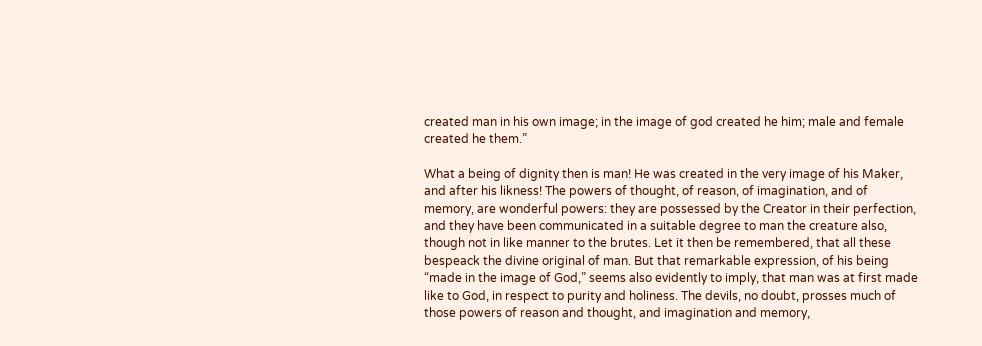created man in his own image; in the image of god created he him; male and female created he them.”

What a being of dignity then is man! He was created in the very image of his Maker, and after his likness! The powers of thought, of reason, of imagination, and of memory, are wonderful powers: they are possessed by the Creator in their perfection, and they have been communicated in a suitable degree to man the creature also, though not in like manner to the brutes. Let it then be remembered, that all these bespeack the divine original of man. But that remarkable expression, of his being “made in the image of God,” seems also evidently to imply, that man was at first made like to God, in respect to purity and holiness. The devils, no doubt, prosses much of those powers of reason and thought, and imagination and memory,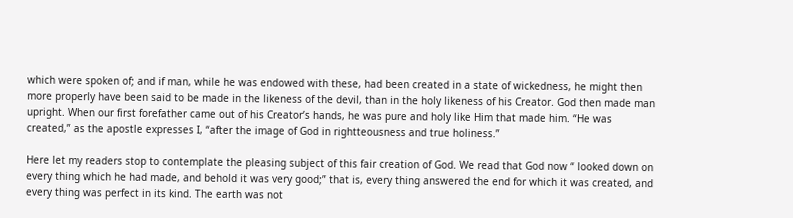which were spoken of; and if man, while he was endowed with these, had been created in a state of wickedness, he might then more properly have been said to be made in the likeness of the devil, than in the holy likeness of his Creator. God then made man upright. When our first forefather came out of his Creator’s hands, he was pure and holy like Him that made him. “He was created,” as the apostle expresses I, “after the image of God in rightteousness and true holiness.”

Here let my readers stop to contemplate the pleasing subject of this fair creation of God. We read that God now “ looked down on every thing which he had made, and behold it was very good;” that is, every thing answered the end for which it was created, and every thing was perfect in its kind. The earth was not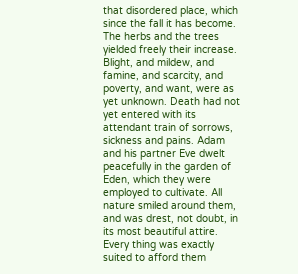that disordered place, which since the fall it has become. The herbs and the trees yielded freely their increase. Blight, and mildew, and famine, and scarcity, and poverty, and want, were as yet unknown. Death had not yet entered with its attendant train of sorrows, sickness and pains. Adam and his partner Eve dwelt peacefully in the garden of Eden, which they were employed to cultivate. All nature smiled around them, and was drest, not doubt, in its most beautiful attire. Every thing was exactly suited to afford them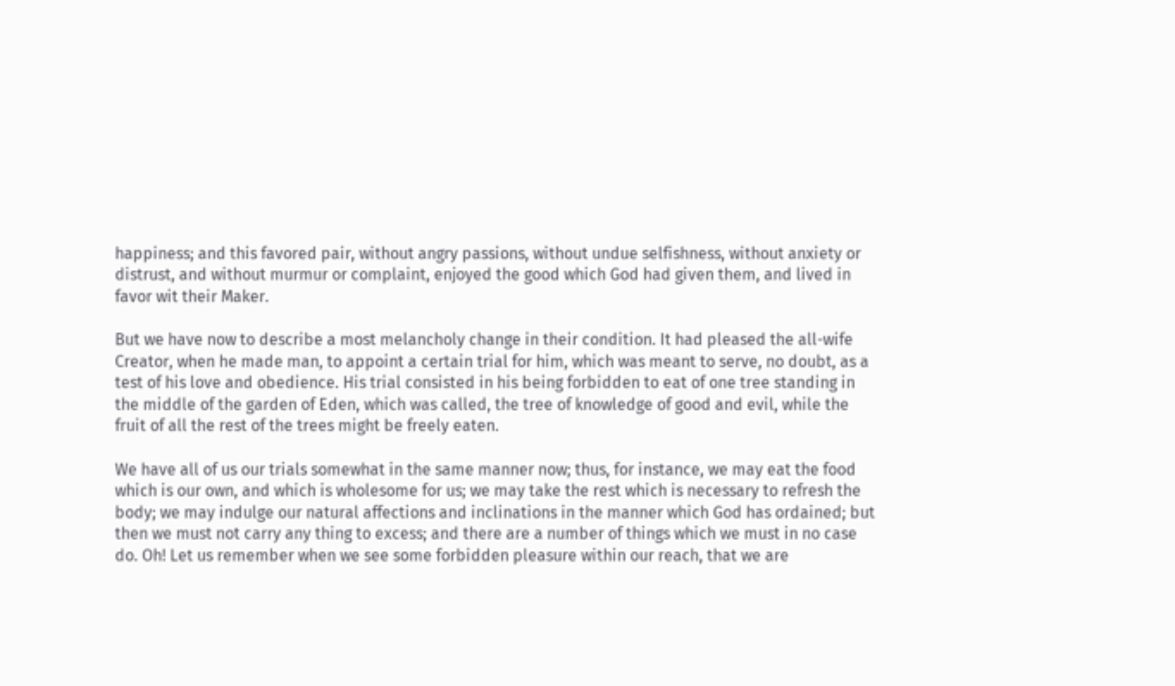happiness; and this favored pair, without angry passions, without undue selfishness, without anxiety or distrust, and without murmur or complaint, enjoyed the good which God had given them, and lived in favor wit their Maker.

But we have now to describe a most melancholy change in their condition. It had pleased the all-wife Creator, when he made man, to appoint a certain trial for him, which was meant to serve, no doubt, as a test of his love and obedience. His trial consisted in his being forbidden to eat of one tree standing in the middle of the garden of Eden, which was called, the tree of knowledge of good and evil, while the fruit of all the rest of the trees might be freely eaten.

We have all of us our trials somewhat in the same manner now; thus, for instance, we may eat the food which is our own, and which is wholesome for us; we may take the rest which is necessary to refresh the body; we may indulge our natural affections and inclinations in the manner which God has ordained; but then we must not carry any thing to excess; and there are a number of things which we must in no case do. Oh! Let us remember when we see some forbidden pleasure within our reach, that we are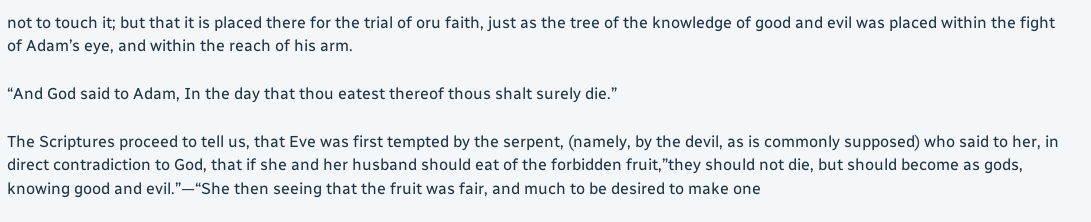not to touch it; but that it is placed there for the trial of oru faith, just as the tree of the knowledge of good and evil was placed within the fight of Adam’s eye, and within the reach of his arm.

“And God said to Adam, In the day that thou eatest thereof thous shalt surely die.”

The Scriptures proceed to tell us, that Eve was first tempted by the serpent, (namely, by the devil, as is commonly supposed) who said to her, in direct contradiction to God, that if she and her husband should eat of the forbidden fruit,”they should not die, but should become as gods, knowing good and evil.”—“She then seeing that the fruit was fair, and much to be desired to make one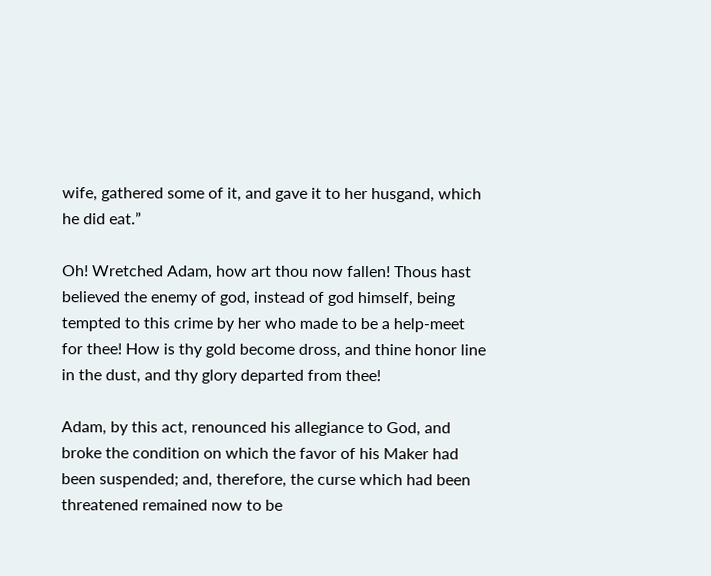wife, gathered some of it, and gave it to her husgand, which he did eat.”

Oh! Wretched Adam, how art thou now fallen! Thous hast believed the enemy of god, instead of god himself, being tempted to this crime by her who made to be a help-meet for thee! How is thy gold become dross, and thine honor line in the dust, and thy glory departed from thee!

Adam, by this act, renounced his allegiance to God, and broke the condition on which the favor of his Maker had been suspended; and, therefore, the curse which had been threatened remained now to be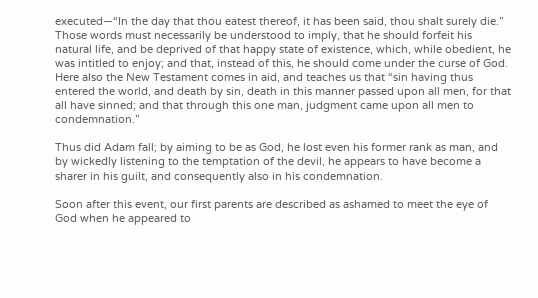executed—“In the day that thou eatest thereof, it has been said, thou shalt surely die.” Those words must necessarily be understood to imply, that he should forfeit his natural life, and be deprived of that happy state of existence, which, while obedient, he was intitled to enjoy; and that, instead of this, he should come under the curse of God. Here also the New Testament comes in aid, and teaches us that “sin having thus entered the world, and death by sin, death in this manner passed upon all men, for that all have sinned; and that through this one man, judgment came upon all men to condemnation.”

Thus did Adam fall; by aiming to be as God, he lost even his former rank as man, and by wickedly listening to the temptation of the devil, he appears to have become a sharer in his guilt, and consequently also in his condemnation.

Soon after this event, our first parents are described as ashamed to meet the eye of God when he appeared to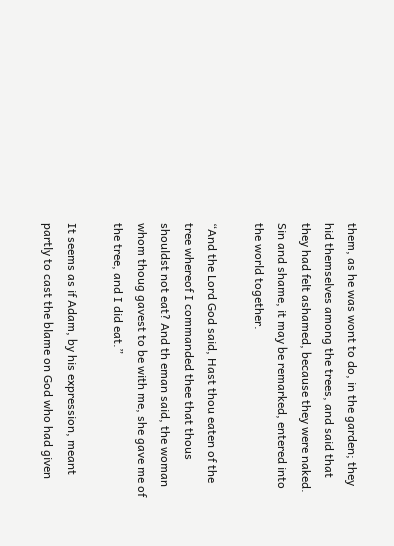them, as he was wont to do, in the garden; they hid themselves among the trees, and said that they had felt ashamed, because they were naked. Sin and shame, it may be remarked, entered into the world together.

“And the Lord God said, Hast thou eaten of the tree whereof I commanded thee that thous shouldst not eat? And th eman said, the woman whom thoug gavest to be with me, she gave me of the tree, and I did eat.”

It seems as if Adam, by his expression, meant partly to cast the blame on God who had given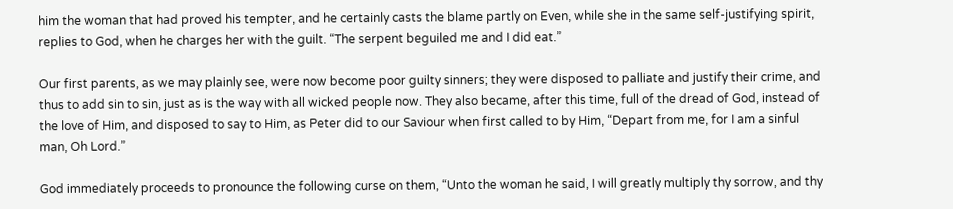him the woman that had proved his tempter, and he certainly casts the blame partly on Even, while she in the same self-justifying spirit, replies to God, when he charges her with the guilt. “The serpent beguiled me and I did eat.”

Our first parents, as we may plainly see, were now become poor guilty sinners; they were disposed to palliate and justify their crime, and thus to add sin to sin, just as is the way with all wicked people now. They also became, after this time, full of the dread of God, instead of the love of Him, and disposed to say to Him, as Peter did to our Saviour when first called to by Him, “Depart from me, for I am a sinful man, Oh Lord.”

God immediately proceeds to pronounce the following curse on them, “Unto the woman he said, I will greatly multiply thy sorrow, and thy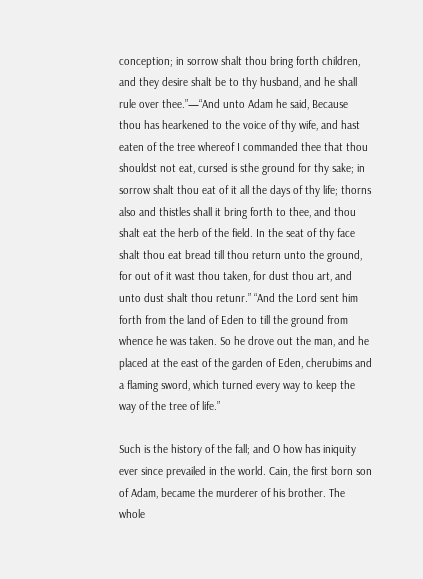conception; in sorrow shalt thou bring forth children, and they desire shalt be to thy husband, and he shall rule over thee.”—“And unto Adam he said, Because thou has hearkened to the voice of thy wife, and hast eaten of the tree whereof I commanded thee that thou shouldst not eat, cursed is sthe ground for thy sake; in sorrow shalt thou eat of it all the days of thy life; thorns also and thistles shall it bring forth to thee, and thou shalt eat the herb of the field. In the seat of thy face shalt thou eat bread till thou return unto the ground, for out of it wast thou taken, for dust thou art, and unto dust shalt thou retunr.” “And the Lord sent him forth from the land of Eden to till the ground from whence he was taken. So he drove out the man, and he placed at the east of the garden of Eden, cherubims and a flaming sword, which turned every way to keep the way of the tree of life.”

Such is the history of the fall; and O how has iniquity ever since prevailed in the world. Cain, the first born son of Adam, became the murderer of his brother. The whole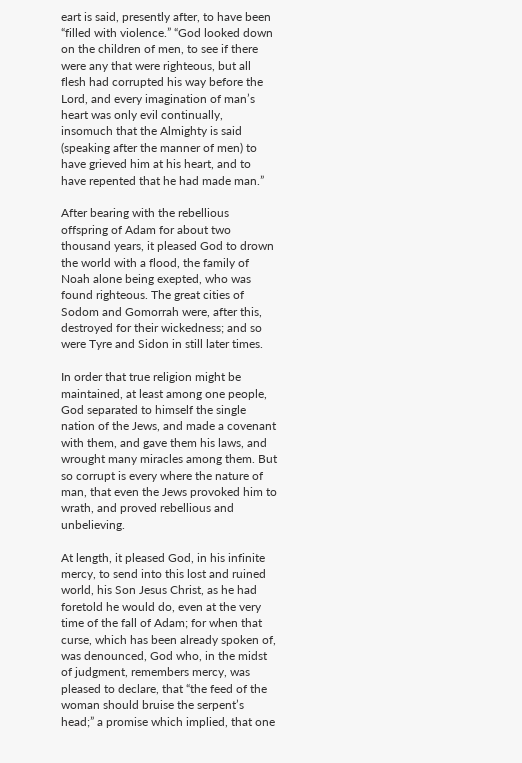eart is said, presently after, to have been “filled with violence.” “God looked down on the children of men, to see if there were any that were righteous, but all flesh had corrupted his way before the Lord, and every imagination of man’s heart was only evil continually, insomuch that the Almighty is said (speaking after the manner of men) to have grieved him at his heart, and to have repented that he had made man.”

After bearing with the rebellious offspring of Adam for about two thousand years, it pleased God to drown the world with a flood, the family of Noah alone being exepted, who was found righteous. The great cities of Sodom and Gomorrah were, after this, destroyed for their wickedness; and so were Tyre and Sidon in still later times.

In order that true religion might be maintained, at least among one people, God separated to himself the single nation of the Jews, and made a covenant with them, and gave them his laws, and wrought many miracles among them. But so corrupt is every where the nature of man, that even the Jews provoked him to wrath, and proved rebellious and unbelieving.

At length, it pleased God, in his infinite mercy, to send into this lost and ruined world, his Son Jesus Christ, as he had foretold he would do, even at the very time of the fall of Adam; for when that curse, which has been already spoken of, was denounced, God who, in the midst of judgment, remembers mercy, was pleased to declare, that “the feed of the woman should bruise the serpent’s head;” a promise which implied, that one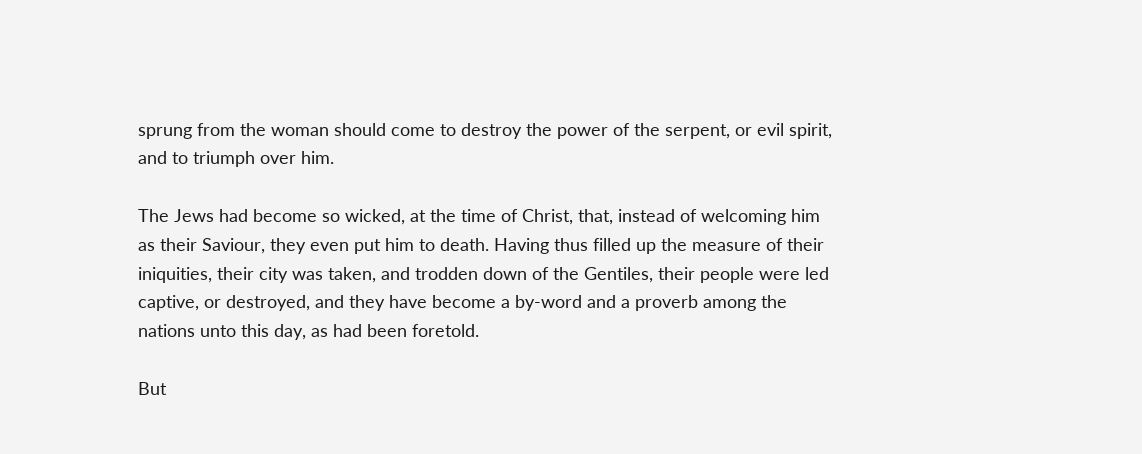sprung from the woman should come to destroy the power of the serpent, or evil spirit, and to triumph over him.

The Jews had become so wicked, at the time of Christ, that, instead of welcoming him as their Saviour, they even put him to death. Having thus filled up the measure of their iniquities, their city was taken, and trodden down of the Gentiles, their people were led captive, or destroyed, and they have become a by-word and a proverb among the nations unto this day, as had been foretold.

But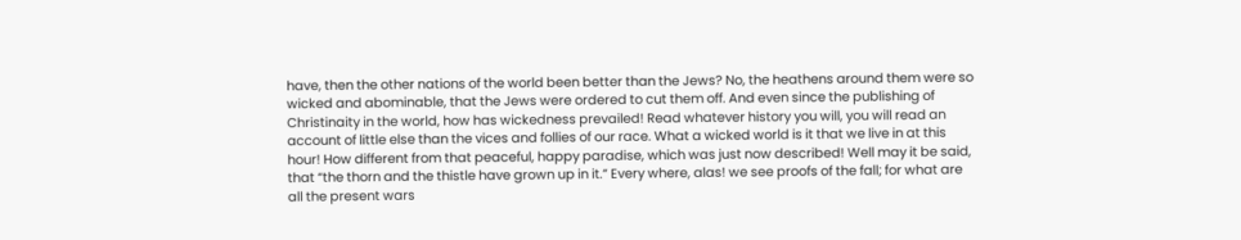have, then the other nations of the world been better than the Jews? No, the heathens around them were so wicked and abominable, that the Jews were ordered to cut them off. And even since the publishing of Christinaity in the world, how has wickedness prevailed! Read whatever history you will, you will read an account of little else than the vices and follies of our race. What a wicked world is it that we live in at this hour! How different from that peaceful, happy paradise, which was just now described! Well may it be said, that “the thorn and the thistle have grown up in it.” Every where, alas! we see proofs of the fall; for what are all the present wars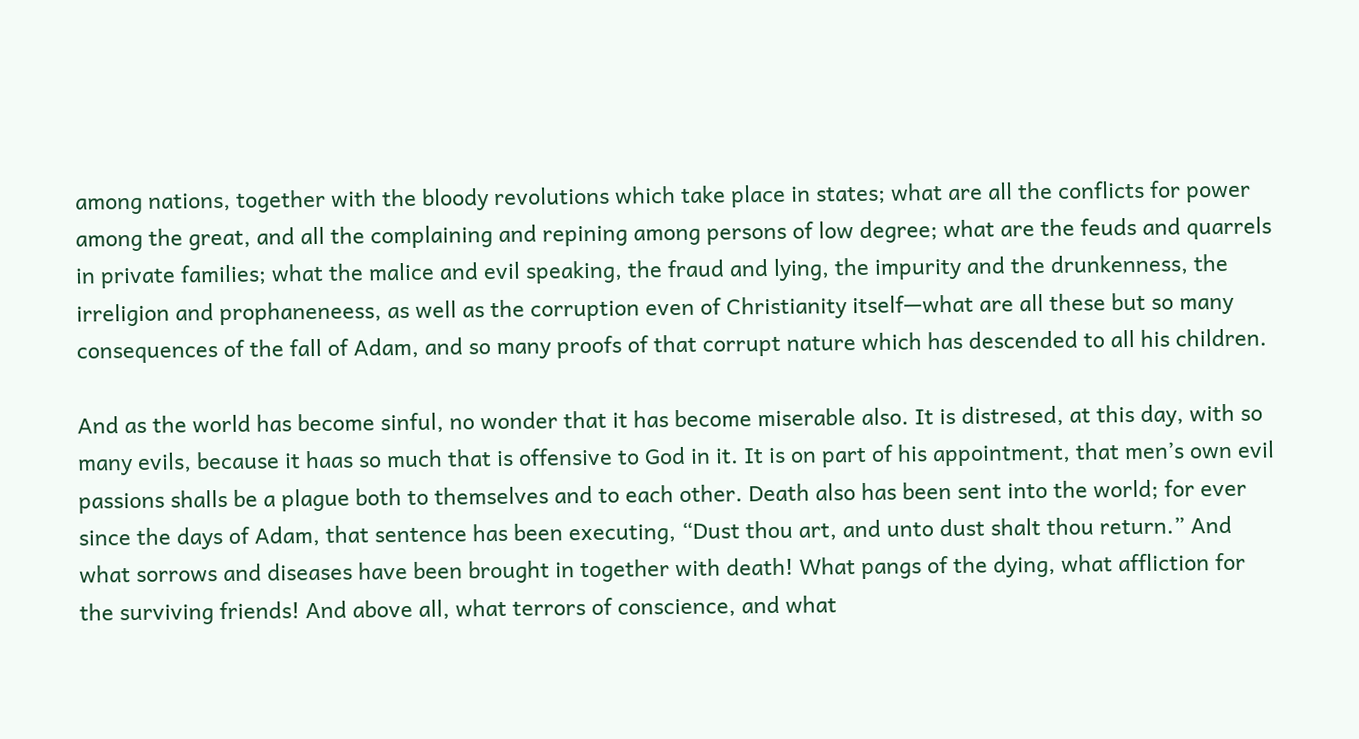among nations, together with the bloody revolutions which take place in states; what are all the conflicts for power among the great, and all the complaining and repining among persons of low degree; what are the feuds and quarrels in private families; what the malice and evil speaking, the fraud and lying, the impurity and the drunkenness, the irreligion and prophaneneess, as well as the corruption even of Christianity itself—what are all these but so many consequences of the fall of Adam, and so many proofs of that corrupt nature which has descended to all his children.

And as the world has become sinful, no wonder that it has become miserable also. It is distresed, at this day, with so many evils, because it haas so much that is offensive to God in it. It is on part of his appointment, that men’s own evil passions shalls be a plague both to themselves and to each other. Death also has been sent into the world; for ever since the days of Adam, that sentence has been executing, “Dust thou art, and unto dust shalt thou return.” And what sorrows and diseases have been brought in together with death! What pangs of the dying, what affliction for the surviving friends! And above all, what terrors of conscience, and what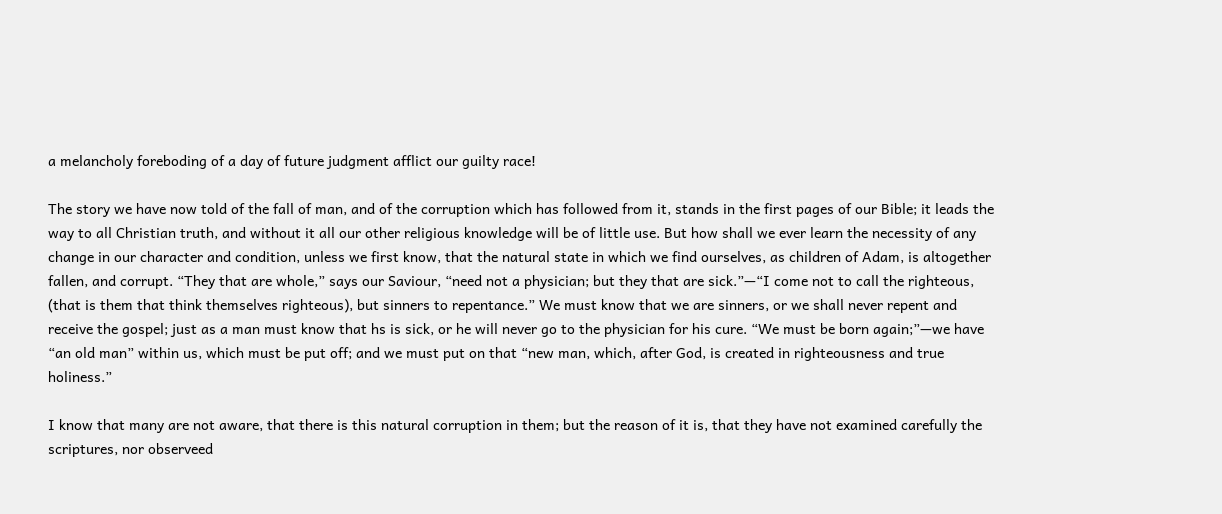a melancholy foreboding of a day of future judgment afflict our guilty race!

The story we have now told of the fall of man, and of the corruption which has followed from it, stands in the first pages of our Bible; it leads the way to all Christian truth, and without it all our other religious knowledge will be of little use. But how shall we ever learn the necessity of any change in our character and condition, unless we first know, that the natural state in which we find ourselves, as children of Adam, is altogether fallen, and corrupt. “They that are whole,” says our Saviour, “need not a physician; but they that are sick.”—“I come not to call the righteous, (that is them that think themselves righteous), but sinners to repentance.” We must know that we are sinners, or we shall never repent and receive the gospel; just as a man must know that hs is sick, or he will never go to the physician for his cure. “We must be born again;”—we have “an old man” within us, which must be put off; and we must put on that “new man, which, after God, is created in righteousness and true holiness.”

I know that many are not aware, that there is this natural corruption in them; but the reason of it is, that they have not examined carefully the scriptures, nor observeed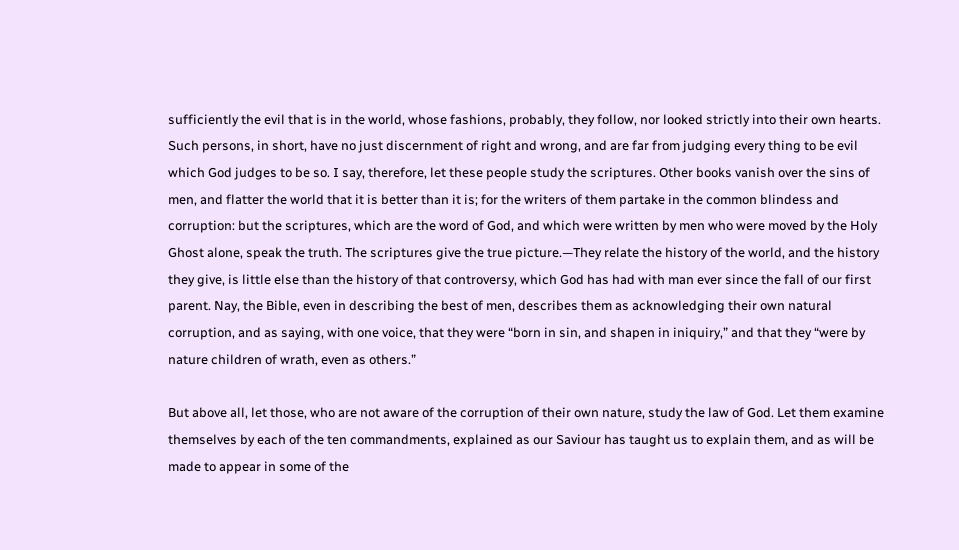sufficiently the evil that is in the world, whose fashions, probably, they follow, nor looked strictly into their own hearts. Such persons, in short, have no just discernment of right and wrong, and are far from judging every thing to be evil which God judges to be so. I say, therefore, let these people study the scriptures. Other books vanish over the sins of men, and flatter the world that it is better than it is; for the writers of them partake in the common blindess and corruption: but the scriptures, which are the word of God, and which were written by men who were moved by the Holy Ghost alone, speak the truth. The scriptures give the true picture.—They relate the history of the world, and the history they give, is little else than the history of that controversy, which God has had with man ever since the fall of our first parent. Nay, the Bible, even in describing the best of men, describes them as acknowledging their own natural corruption, and as saying, with one voice, that they were “born in sin, and shapen in iniquiry,” and that they “were by nature children of wrath, even as others.”

But above all, let those, who are not aware of the corruption of their own nature, study the law of God. Let them examine themselves by each of the ten commandments, explained as our Saviour has taught us to explain them, and as will be made to appear in some of the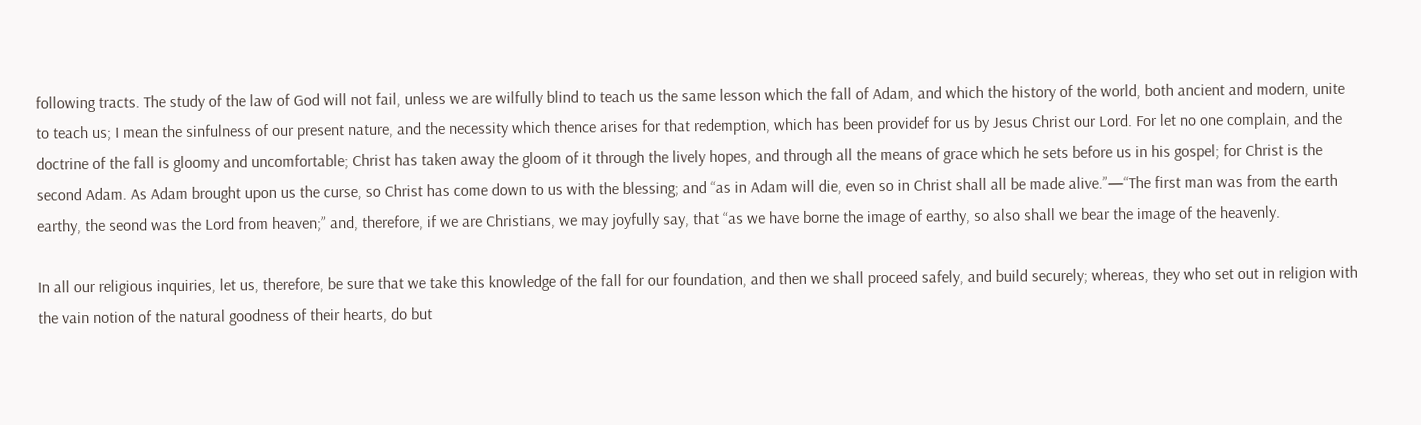following tracts. The study of the law of God will not fail, unless we are wilfully blind to teach us the same lesson which the fall of Adam, and which the history of the world, both ancient and modern, unite to teach us; I mean the sinfulness of our present nature, and the necessity which thence arises for that redemption, which has been providef for us by Jesus Christ our Lord. For let no one complain, and the doctrine of the fall is gloomy and uncomfortable; Christ has taken away the gloom of it through the lively hopes, and through all the means of grace which he sets before us in his gospel; for Christ is the second Adam. As Adam brought upon us the curse, so Christ has come down to us with the blessing; and “as in Adam will die, even so in Christ shall all be made alive.”—“The first man was from the earth earthy, the seond was the Lord from heaven;” and, therefore, if we are Christians, we may joyfully say, that “as we have borne the image of earthy, so also shall we bear the image of the heavenly.

In all our religious inquiries, let us, therefore, be sure that we take this knowledge of the fall for our foundation, and then we shall proceed safely, and build securely; whereas, they who set out in religion with the vain notion of the natural goodness of their hearts, do but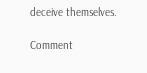deceive themselves.

Comment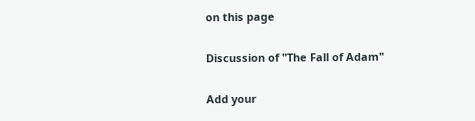on this page

Discussion of "The Fall of Adam"

Add your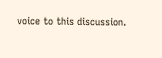voice to this discussion.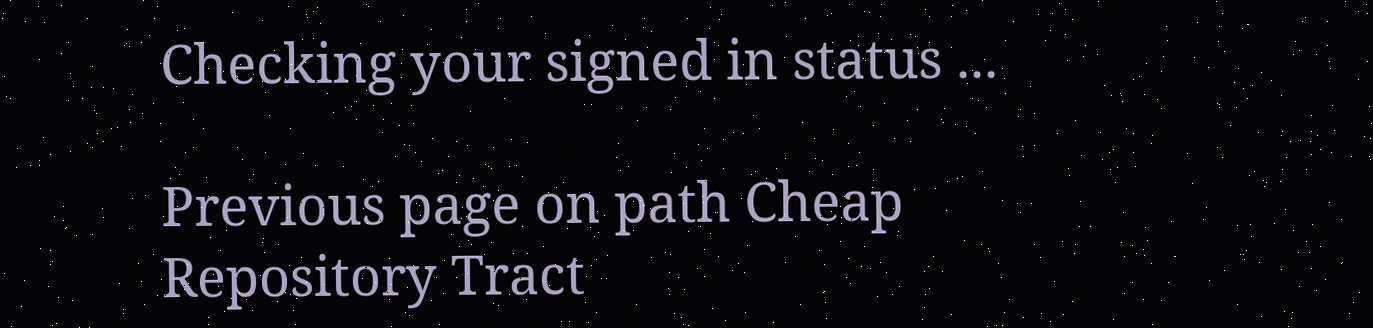Checking your signed in status ...

Previous page on path Cheap Repository Tract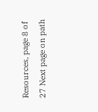Resources, page 8 of 27 Next page on path